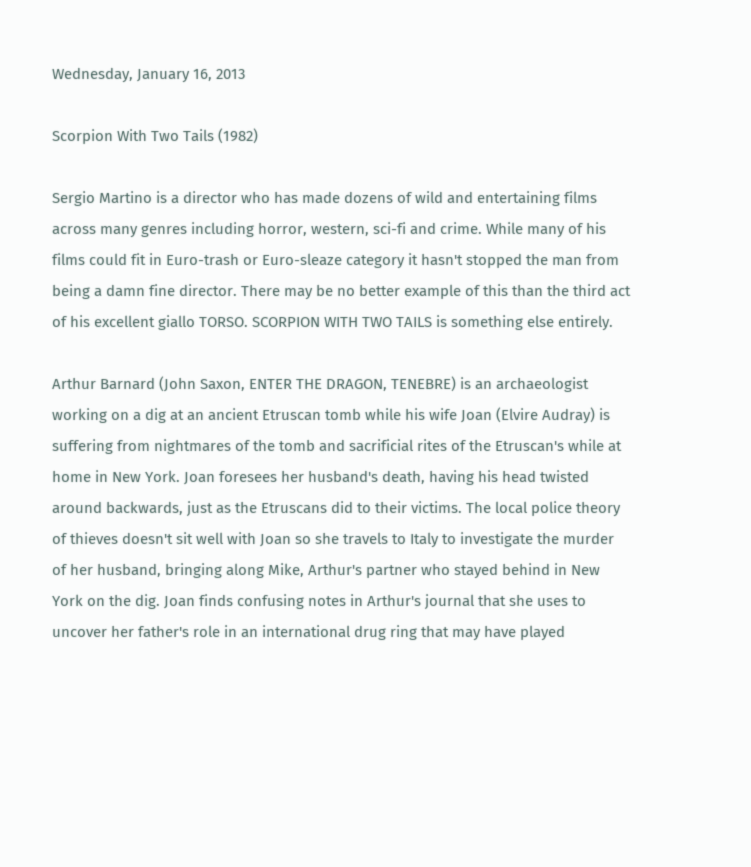Wednesday, January 16, 2013

Scorpion With Two Tails (1982)

Sergio Martino is a director who has made dozens of wild and entertaining films across many genres including horror, western, sci-fi and crime. While many of his films could fit in Euro-trash or Euro-sleaze category it hasn't stopped the man from being a damn fine director. There may be no better example of this than the third act of his excellent giallo TORSO. SCORPION WITH TWO TAILS is something else entirely.

Arthur Barnard (John Saxon, ENTER THE DRAGON, TENEBRE) is an archaeologist working on a dig at an ancient Etruscan tomb while his wife Joan (Elvire Audray) is suffering from nightmares of the tomb and sacrificial rites of the Etruscan's while at home in New York. Joan foresees her husband's death, having his head twisted around backwards, just as the Etruscans did to their victims. The local police theory of thieves doesn't sit well with Joan so she travels to Italy to investigate the murder of her husband, bringing along Mike, Arthur's partner who stayed behind in New York on the dig. Joan finds confusing notes in Arthur's journal that she uses to uncover her father's role in an international drug ring that may have played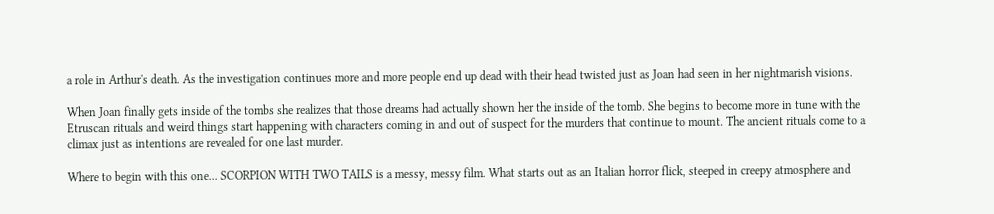a role in Arthur's death. As the investigation continues more and more people end up dead with their head twisted just as Joan had seen in her nightmarish visions.

When Joan finally gets inside of the tombs she realizes that those dreams had actually shown her the inside of the tomb. She begins to become more in tune with the Etruscan rituals and weird things start happening with characters coming in and out of suspect for the murders that continue to mount. The ancient rituals come to a climax just as intentions are revealed for one last murder.

Where to begin with this one... SCORPION WITH TWO TAILS is a messy, messy film. What starts out as an Italian horror flick, steeped in creepy atmosphere and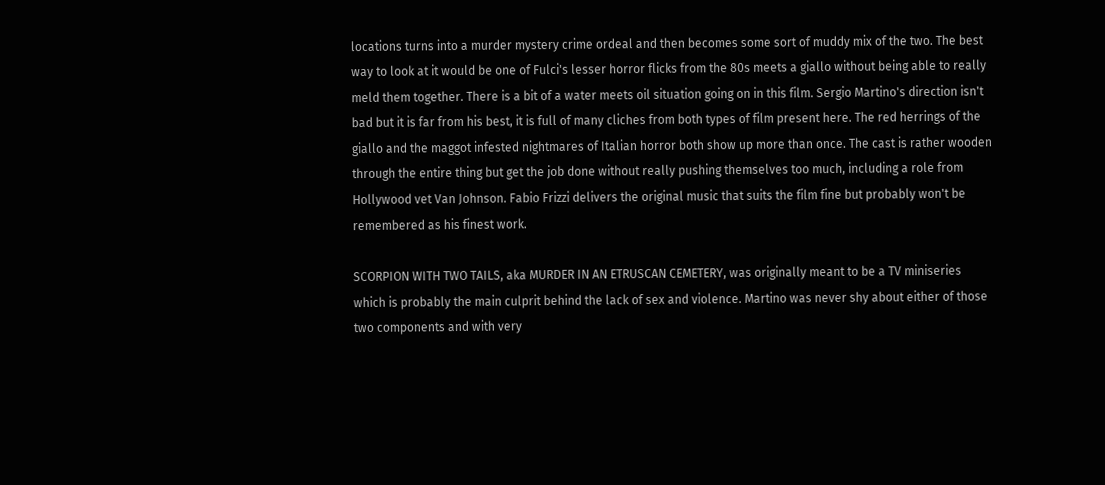locations turns into a murder mystery crime ordeal and then becomes some sort of muddy mix of the two. The best way to look at it would be one of Fulci's lesser horror flicks from the 80s meets a giallo without being able to really meld them together. There is a bit of a water meets oil situation going on in this film. Sergio Martino's direction isn't bad but it is far from his best, it is full of many cliches from both types of film present here. The red herrings of the giallo and the maggot infested nightmares of Italian horror both show up more than once. The cast is rather wooden through the entire thing but get the job done without really pushing themselves too much, including a role from Hollywood vet Van Johnson. Fabio Frizzi delivers the original music that suits the film fine but probably won't be remembered as his finest work.

SCORPION WITH TWO TAILS, aka MURDER IN AN ETRUSCAN CEMETERY, was originally meant to be a TV miniseries which is probably the main culprit behind the lack of sex and violence. Martino was never shy about either of those two components and with very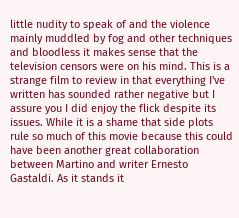little nudity to speak of and the violence mainly muddled by fog and other techniques and bloodless it makes sense that the television censors were on his mind. This is a strange film to review in that everything I've written has sounded rather negative but I assure you I did enjoy the flick despite its issues. While it is a shame that side plots rule so much of this movie because this could have been another great collaboration between Martino and writer Ernesto Gastaldi. As it stands it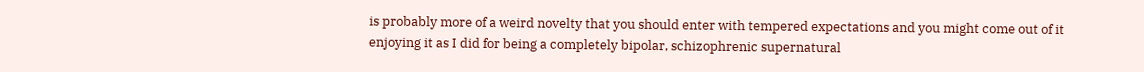is probably more of a weird novelty that you should enter with tempered expectations and you might come out of it enjoying it as I did for being a completely bipolar, schizophrenic supernatural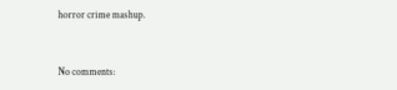horror crime mashup.


No comments: